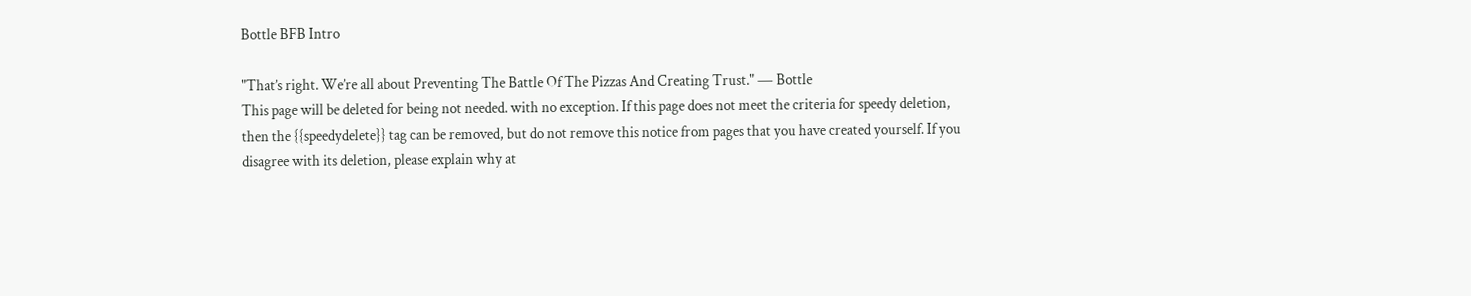Bottle BFB Intro

"That’s right. We’re all about Preventing The Battle Of The Pizzas And Creating Trust." ― Bottle
This page will be deleted for being not needed. with no exception. If this page does not meet the criteria for speedy deletion, then the {{speedydelete}} tag can be removed, but do not remove this notice from pages that you have created yourself. If you disagree with its deletion, please explain why at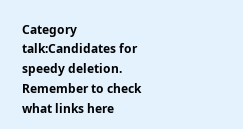Category talk:Candidates for speedy deletion. Remember to check what links here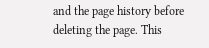and the page history before deleting the page. This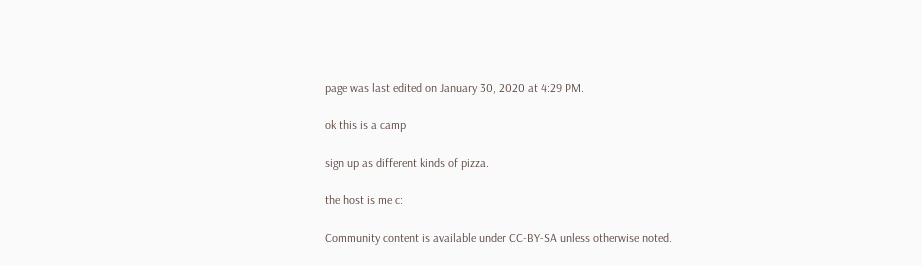page was last edited on January 30, 2020 at 4:29 PM.

ok this is a camp

sign up as different kinds of pizza.

the host is me c:

Community content is available under CC-BY-SA unless otherwise noted.